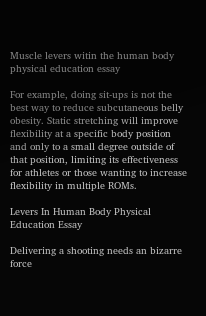Muscle levers witin the human body physical education essay

For example, doing sit-ups is not the best way to reduce subcutaneous belly obesity. Static stretching will improve flexibility at a specific body position and only to a small degree outside of that position, limiting its effectiveness for athletes or those wanting to increase flexibility in multiple ROMs.

Levers In Human Body Physical Education Essay

Delivering a shooting needs an bizarre force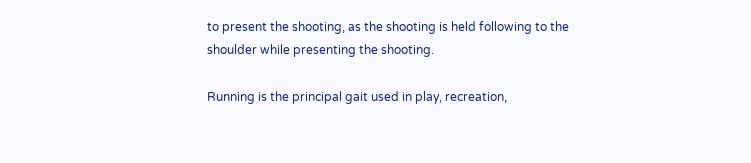to present the shooting, as the shooting is held following to the shoulder while presenting the shooting.

Running is the principal gait used in play, recreation,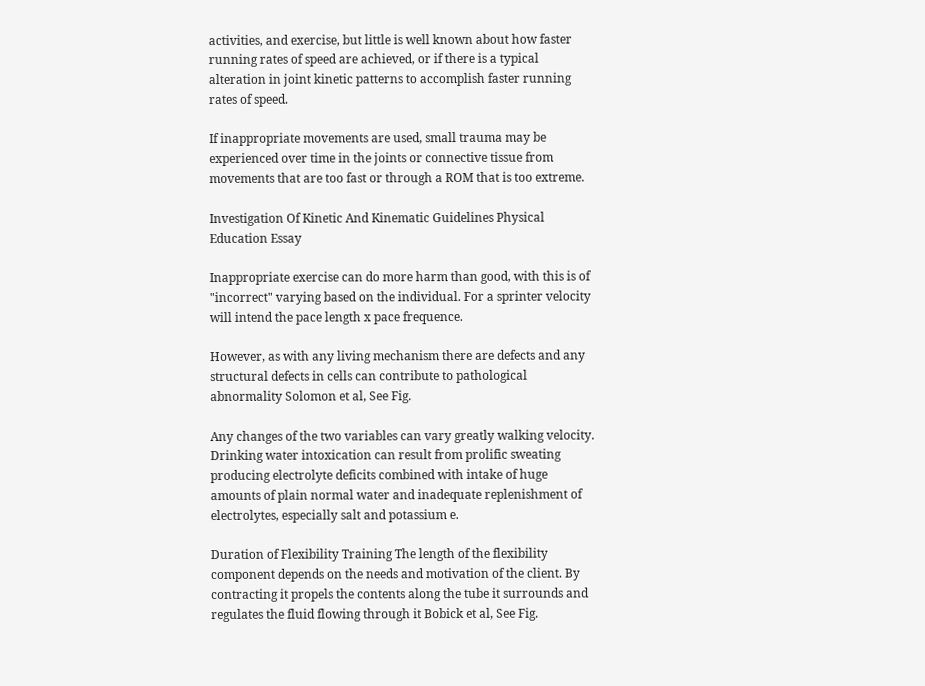activities, and exercise, but little is well known about how faster running rates of speed are achieved, or if there is a typical alteration in joint kinetic patterns to accomplish faster running rates of speed.

If inappropriate movements are used, small trauma may be experienced over time in the joints or connective tissue from movements that are too fast or through a ROM that is too extreme.

Investigation Of Kinetic And Kinematic Guidelines Physical Education Essay

Inappropriate exercise can do more harm than good, with this is of "incorrect" varying based on the individual. For a sprinter velocity will intend the pace length x pace frequence.

However, as with any living mechanism there are defects and any structural defects in cells can contribute to pathological abnormality Solomon et al, See Fig.

Any changes of the two variables can vary greatly walking velocity. Drinking water intoxication can result from prolific sweating producing electrolyte deficits combined with intake of huge amounts of plain normal water and inadequate replenishment of electrolytes, especially salt and potassium e.

Duration of Flexibility Training The length of the flexibility component depends on the needs and motivation of the client. By contracting it propels the contents along the tube it surrounds and regulates the fluid flowing through it Bobick et al, See Fig.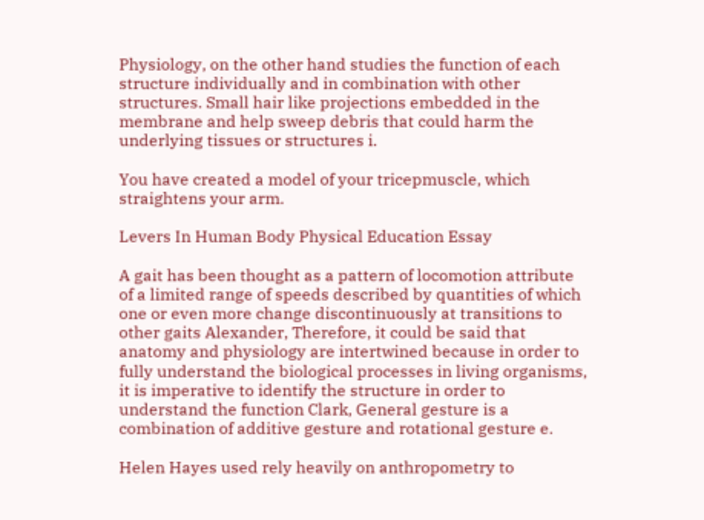Physiology, on the other hand studies the function of each structure individually and in combination with other structures. Small hair like projections embedded in the membrane and help sweep debris that could harm the underlying tissues or structures i.

You have created a model of your tricepmuscle, which straightens your arm.

Levers In Human Body Physical Education Essay

A gait has been thought as a pattern of locomotion attribute of a limited range of speeds described by quantities of which one or even more change discontinuously at transitions to other gaits Alexander, Therefore, it could be said that anatomy and physiology are intertwined because in order to fully understand the biological processes in living organisms, it is imperative to identify the structure in order to understand the function Clark, General gesture is a combination of additive gesture and rotational gesture e.

Helen Hayes used rely heavily on anthropometry to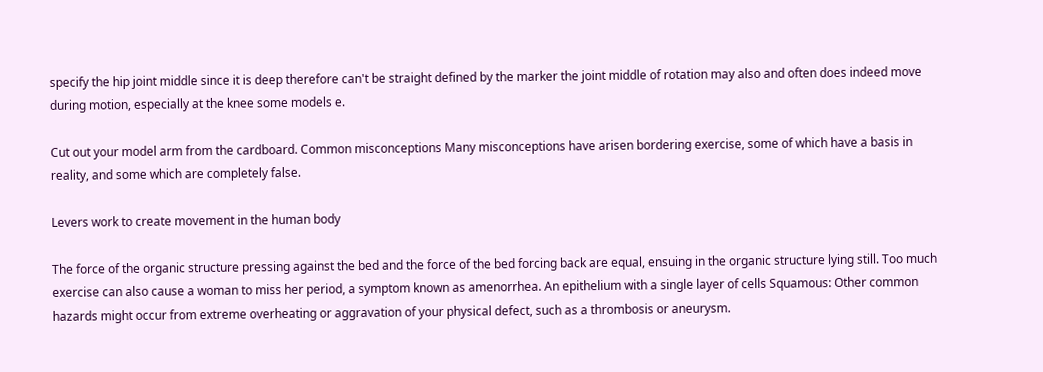specify the hip joint middle since it is deep therefore can't be straight defined by the marker the joint middle of rotation may also and often does indeed move during motion, especially at the knee some models e.

Cut out your model arm from the cardboard. Common misconceptions Many misconceptions have arisen bordering exercise, some of which have a basis in reality, and some which are completely false.

Levers work to create movement in the human body

The force of the organic structure pressing against the bed and the force of the bed forcing back are equal, ensuing in the organic structure lying still. Too much exercise can also cause a woman to miss her period, a symptom known as amenorrhea. An epithelium with a single layer of cells Squamous: Other common hazards might occur from extreme overheating or aggravation of your physical defect, such as a thrombosis or aneurysm.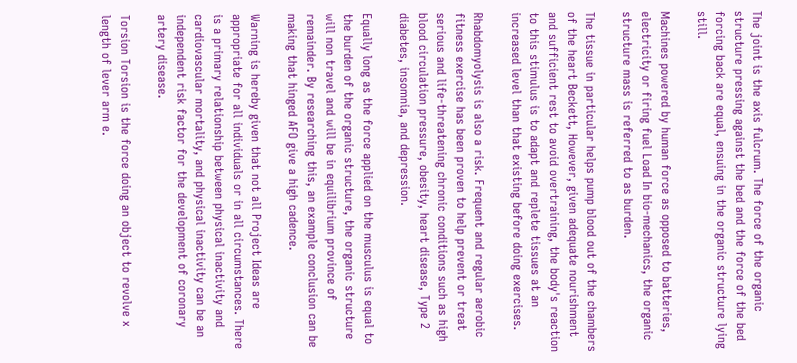The joint is the axis fulcrum. The force of the organic structure pressing against the bed and the force of the bed forcing back are equal, ensuing in the organic structure lying still.

Machines powered by human force as opposed to batteries, electricity or firing fuel Load In bio-mechanics, the organic structure mass is referred to as burden.

The tissue in particular helps pump blood out of the chambers of the heart Beckett, However, given adequate nourishment and sufficient rest to avoid overtraining, the body's reaction to this stimulus is to adapt and replete tissues at an increased level than that existing before doing exercises.

Rhabdomyolysis is also a risk. Frequent and regular aerobic fitness exercise has been proven to help prevent or treat serious and life-threatening chronic conditions such as high blood circulation pressure, obesity, heart disease, Type 2 diabetes, insomnia, and depression.

Equally long as the force applied on the musculus is equal to the burden of the organic structure, the organic structure will non travel and will be in equilibrium province of remainder. By researching this, an example conclusion can be making that hinged AFO give a high cadence.

Warning is hereby given that not all Project Ideas are appropriate for all individuals or in all circumstances. There is a primary relationship between physical inactivity and cardiovascular mortality, and physical inactivity can be an independent risk factor for the development of coronary artery disease.

Torsion Torsion is the force doing an object to revolve x length of lever arm e.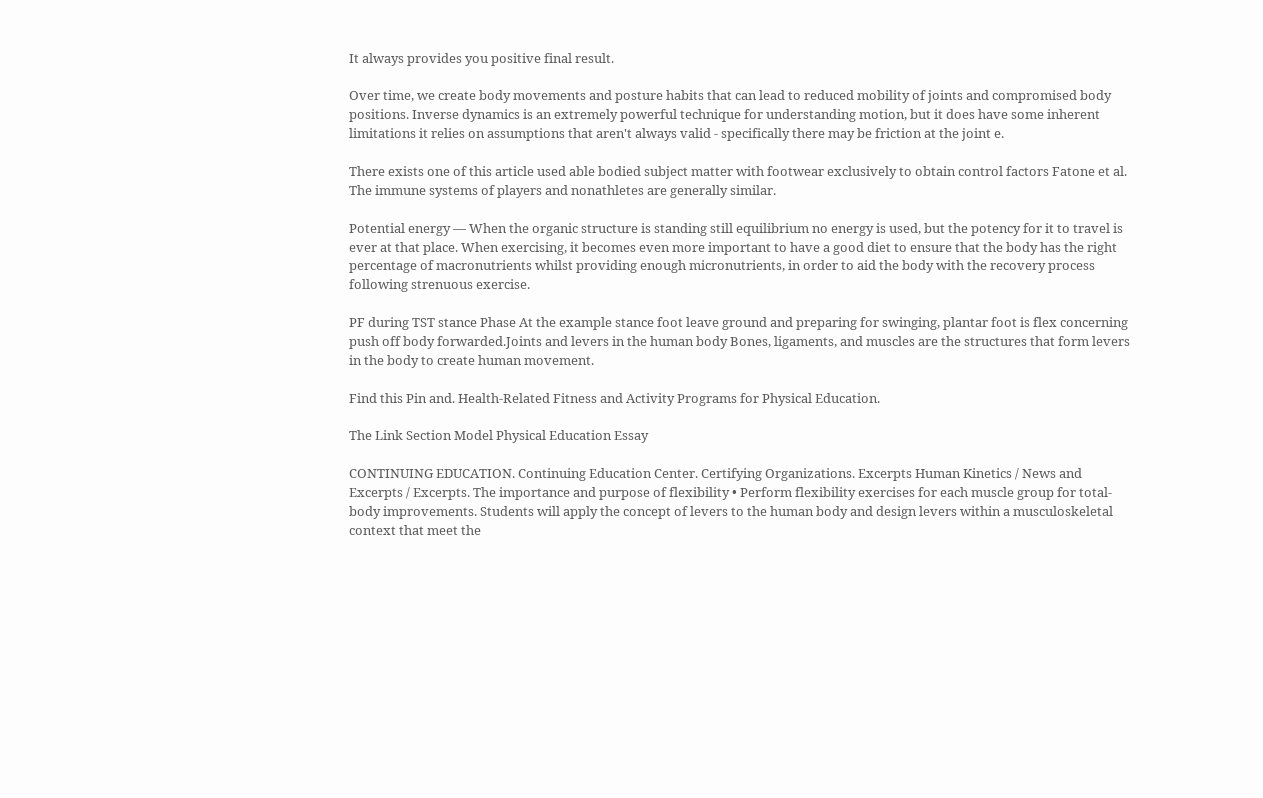It always provides you positive final result.

Over time, we create body movements and posture habits that can lead to reduced mobility of joints and compromised body positions. Inverse dynamics is an extremely powerful technique for understanding motion, but it does have some inherent limitations it relies on assumptions that aren't always valid - specifically there may be friction at the joint e.

There exists one of this article used able bodied subject matter with footwear exclusively to obtain control factors Fatone et al. The immune systems of players and nonathletes are generally similar.

Potential energy — When the organic structure is standing still equilibrium no energy is used, but the potency for it to travel is ever at that place. When exercising, it becomes even more important to have a good diet to ensure that the body has the right percentage of macronutrients whilst providing enough micronutrients, in order to aid the body with the recovery process following strenuous exercise.

PF during TST stance Phase At the example stance foot leave ground and preparing for swinging, plantar foot is flex concerning push off body forwarded.Joints and levers in the human body Bones, ligaments, and muscles are the structures that form levers in the body to create human movement.

Find this Pin and. Health-Related Fitness and Activity Programs for Physical Education.

The Link Section Model Physical Education Essay

CONTINUING EDUCATION. Continuing Education Center. Certifying Organizations. Excerpts Human Kinetics / News and Excerpts / Excerpts. The importance and purpose of flexibility • Perform flexibility exercises for each muscle group for total-body improvements. Students will apply the concept of levers to the human body and design levers within a musculoskeletal context that meet the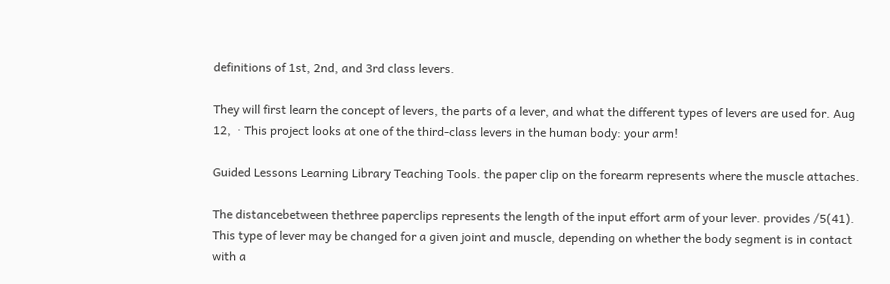definitions of 1st, 2nd, and 3rd class levers.

They will first learn the concept of levers, the parts of a lever, and what the different types of levers are used for. Aug 12,  · This project looks at one of the third-class levers in the human body: your arm!

Guided Lessons Learning Library Teaching Tools. the paper clip on the forearm represents where the muscle attaches.

The distancebetween thethree paperclips represents the length of the input effort arm of your lever. provides /5(41). This type of lever may be changed for a given joint and muscle, depending on whether the body segment is in contact with a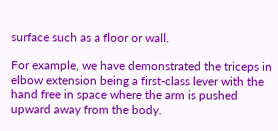surface such as a floor or wall.

For example, we have demonstrated the triceps in elbow extension being a first-class lever with the hand free in space where the arm is pushed upward away from the body.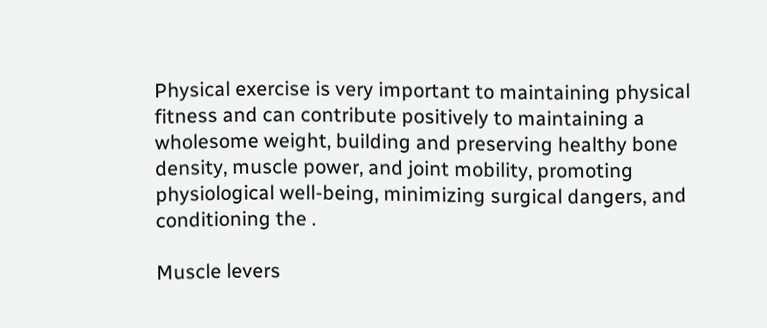Physical exercise is very important to maintaining physical fitness and can contribute positively to maintaining a wholesome weight, building and preserving healthy bone density, muscle power, and joint mobility, promoting physiological well-being, minimizing surgical dangers, and conditioning the .

Muscle levers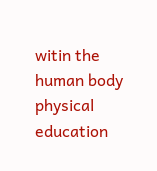witin the human body physical education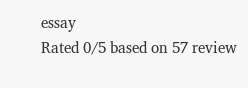essay
Rated 0/5 based on 57 review